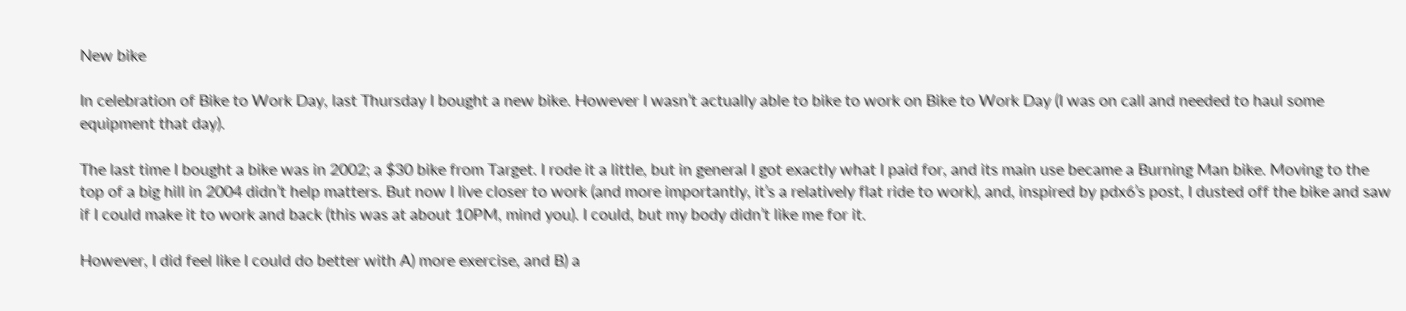New bike

In celebration of Bike to Work Day, last Thursday I bought a new bike. However I wasn’t actually able to bike to work on Bike to Work Day (I was on call and needed to haul some equipment that day).

The last time I bought a bike was in 2002; a $30 bike from Target. I rode it a little, but in general I got exactly what I paid for, and its main use became a Burning Man bike. Moving to the top of a big hill in 2004 didn’t help matters. But now I live closer to work (and more importantly, it’s a relatively flat ride to work), and, inspired by pdx6’s post, I dusted off the bike and saw if I could make it to work and back (this was at about 10PM, mind you). I could, but my body didn’t like me for it.

However, I did feel like I could do better with A) more exercise, and B) a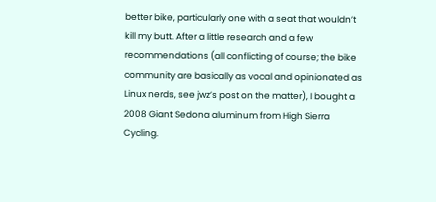better bike, particularly one with a seat that wouldn’t kill my butt. After a little research and a few recommendations (all conflicting of course; the bike community are basically as vocal and opinionated as Linux nerds, see jwz’s post on the matter), I bought a 2008 Giant Sedona aluminum from High Sierra Cycling.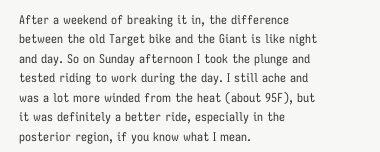After a weekend of breaking it in, the difference between the old Target bike and the Giant is like night and day. So on Sunday afternoon I took the plunge and tested riding to work during the day. I still ache and was a lot more winded from the heat (about 95F), but it was definitely a better ride, especially in the posterior region, if you know what I mean.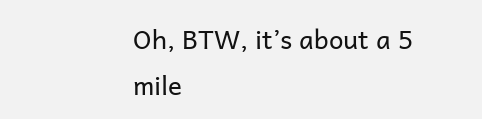Oh, BTW, it’s about a 5 mile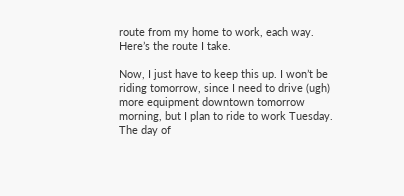route from my home to work, each way. Here’s the route I take.

Now, I just have to keep this up. I won’t be riding tomorrow, since I need to drive (ugh) more equipment downtown tomorrow morning, but I plan to ride to work Tuesday. The day of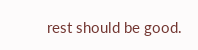rest should be good.